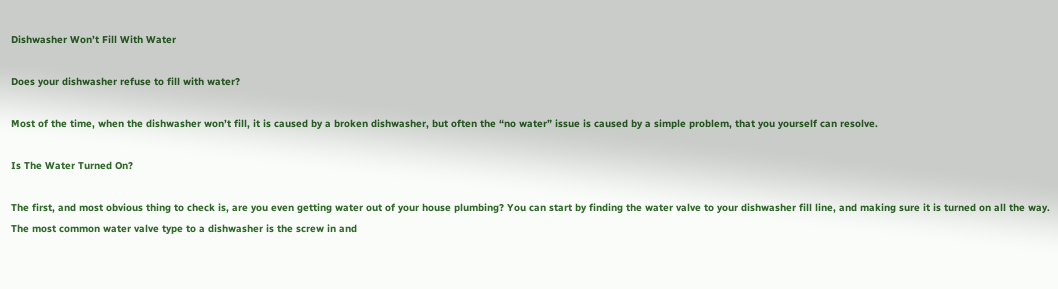Dishwasher Won’t Fill With Water

Does your dishwasher refuse to fill with water?

Most of the time, when the dishwasher won’t fill, it is caused by a broken dishwasher, but often the “no water” issue is caused by a simple problem, that you yourself can resolve.

Is The Water Turned On?

The first, and most obvious thing to check is, are you even getting water out of your house plumbing? You can start by finding the water valve to your dishwasher fill line, and making sure it is turned on all the way. The most common water valve type to a dishwasher is the screw in and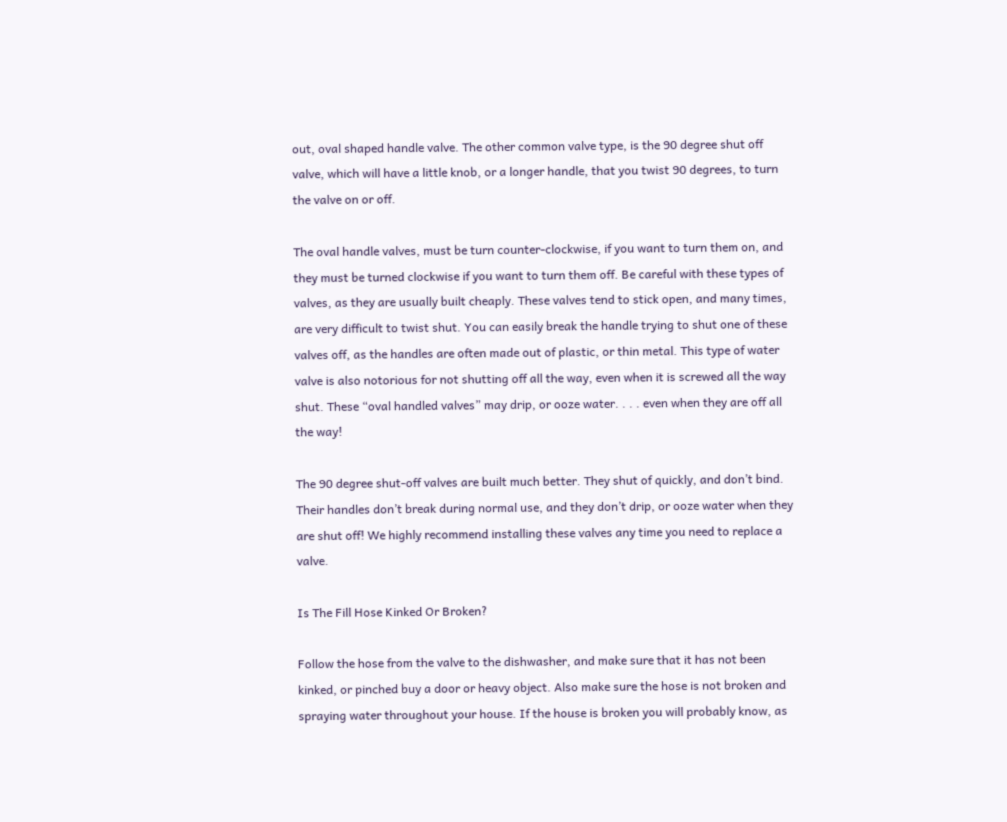out, oval shaped handle valve. The other common valve type, is the 90 degree shut off valve, which will have a little knob, or a longer handle, that you twist 90 degrees, to turn the valve on or off.

The oval handle valves, must be turn counter-clockwise, if you want to turn them on, and they must be turned clockwise if you want to turn them off. Be careful with these types of valves, as they are usually built cheaply. These valves tend to stick open, and many times, are very difficult to twist shut. You can easily break the handle trying to shut one of these valves off, as the handles are often made out of plastic, or thin metal. This type of water valve is also notorious for not shutting off all the way, even when it is screwed all the way shut. These “oval handled valves” may drip, or ooze water. . . . even when they are off all the way!

The 90 degree shut-off valves are built much better. They shut of quickly, and don’t bind. Their handles don’t break during normal use, and they don’t drip, or ooze water when they are shut off! We highly recommend installing these valves any time you need to replace a valve.

Is The Fill Hose Kinked Or Broken?

Follow the hose from the valve to the dishwasher, and make sure that it has not been kinked, or pinched buy a door or heavy object. Also make sure the hose is not broken and spraying water throughout your house. If the house is broken you will probably know, as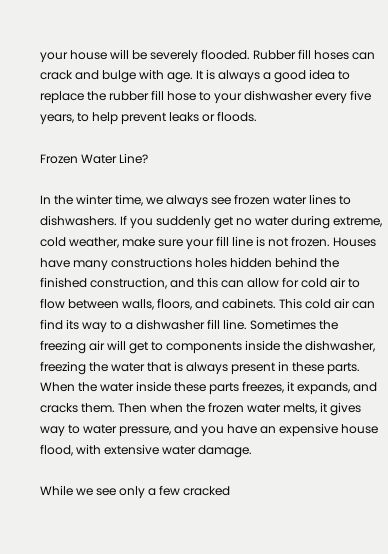your house will be severely flooded. Rubber fill hoses can crack and bulge with age. It is always a good idea to replace the rubber fill hose to your dishwasher every five years, to help prevent leaks or floods.

Frozen Water Line?

In the winter time, we always see frozen water lines to dishwashers. If you suddenly get no water during extreme, cold weather, make sure your fill line is not frozen. Houses have many constructions holes hidden behind the finished construction, and this can allow for cold air to flow between walls, floors, and cabinets. This cold air can find its way to a dishwasher fill line. Sometimes the freezing air will get to components inside the dishwasher, freezing the water that is always present in these parts. When the water inside these parts freezes, it expands, and cracks them. Then when the frozen water melts, it gives way to water pressure, and you have an expensive house flood, with extensive water damage.

While we see only a few cracked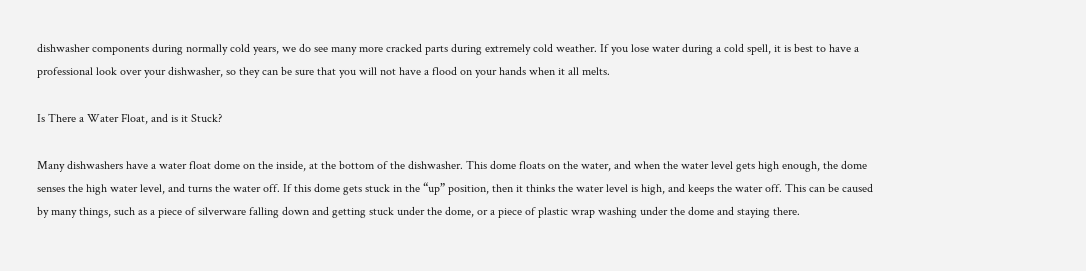dishwasher components during normally cold years, we do see many more cracked parts during extremely cold weather. If you lose water during a cold spell, it is best to have a professional look over your dishwasher, so they can be sure that you will not have a flood on your hands when it all melts.

Is There a Water Float, and is it Stuck?

Many dishwashers have a water float dome on the inside, at the bottom of the dishwasher. This dome floats on the water, and when the water level gets high enough, the dome senses the high water level, and turns the water off. If this dome gets stuck in the “up” position, then it thinks the water level is high, and keeps the water off. This can be caused by many things, such as a piece of silverware falling down and getting stuck under the dome, or a piece of plastic wrap washing under the dome and staying there.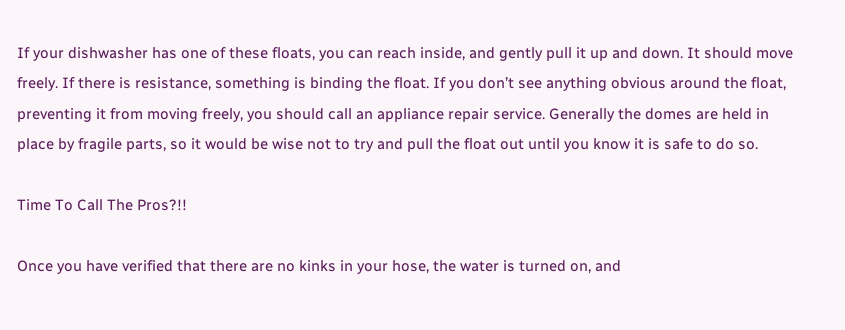If your dishwasher has one of these floats, you can reach inside, and gently pull it up and down. It should move freely. If there is resistance, something is binding the float. If you don’t see anything obvious around the float, preventing it from moving freely, you should call an appliance repair service. Generally the domes are held in place by fragile parts, so it would be wise not to try and pull the float out until you know it is safe to do so.

Time To Call The Pros?!!

Once you have verified that there are no kinks in your hose, the water is turned on, and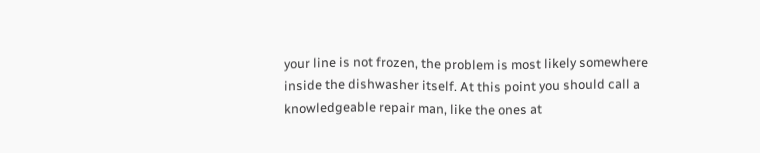your line is not frozen, the problem is most likely somewhere inside the dishwasher itself. At this point you should call a knowledgeable repair man, like the ones at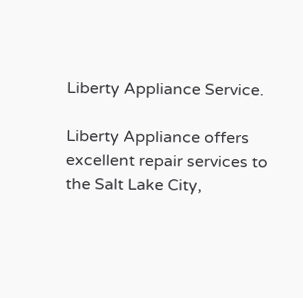Liberty Appliance Service.

Liberty Appliance offers excellent repair services to the Salt Lake City,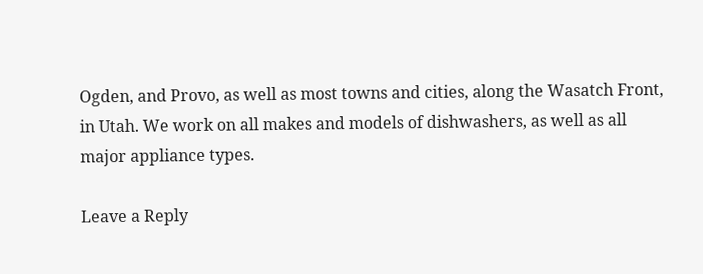Ogden, and Provo, as well as most towns and cities, along the Wasatch Front, in Utah. We work on all makes and models of dishwashers, as well as all major appliance types.

Leave a Reply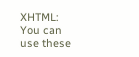XHTML: You can use these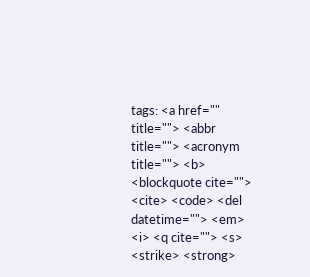tags: <a href="" title=""> <abbr title=""> <acronym title=""> <b> <blockquote cite=""> <cite> <code> <del datetime=""> <em> <i> <q cite=""> <s> <strike> <strong>